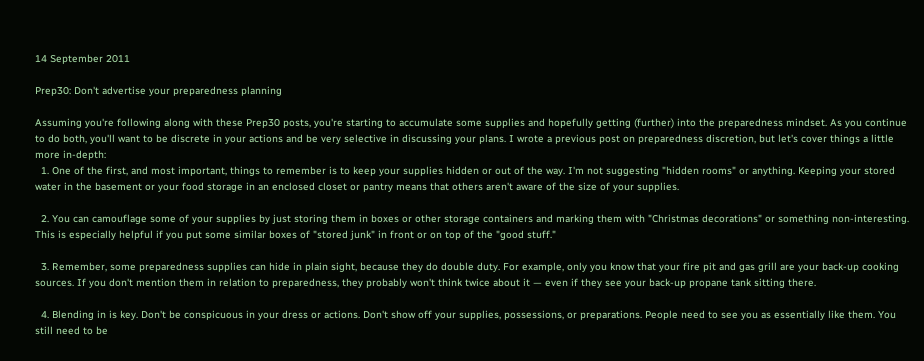14 September 2011

Prep30: Don't advertise your preparedness planning

Assuming you're following along with these Prep30 posts, you're starting to accumulate some supplies and hopefully getting (further) into the preparedness mindset. As you continue to do both, you'll want to be discrete in your actions and be very selective in discussing your plans. I wrote a previous post on preparedness discretion, but let's cover things a little more in-depth:
  1. One of the first, and most important, things to remember is to keep your supplies hidden or out of the way. I'm not suggesting "hidden rooms" or anything. Keeping your stored water in the basement or your food storage in an enclosed closet or pantry means that others aren't aware of the size of your supplies.

  2. You can camouflage some of your supplies by just storing them in boxes or other storage containers and marking them with "Christmas decorations" or something non-interesting. This is especially helpful if you put some similar boxes of "stored junk" in front or on top of the "good stuff."

  3. Remember, some preparedness supplies can hide in plain sight, because they do double duty. For example, only you know that your fire pit and gas grill are your back-up cooking sources. If you don't mention them in relation to preparedness, they probably won't think twice about it — even if they see your back-up propane tank sitting there.

  4. Blending in is key. Don't be conspicuous in your dress or actions. Don't show off your supplies, possessions, or preparations. People need to see you as essentially like them. You still need to be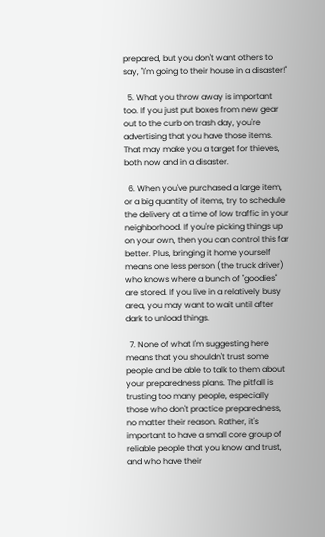prepared, but you don't want others to say, "I'm going to their house in a disaster!"

  5. What you throw away is important too. If you just put boxes from new gear out to the curb on trash day, you're advertising that you have those items. That may make you a target for thieves, both now and in a disaster.

  6. When you've purchased a large item, or a big quantity of items, try to schedule the delivery at a time of low traffic in your neighborhood. If you're picking things up on your own, then you can control this far better. Plus, bringing it home yourself means one less person (the truck driver) who knows where a bunch of "goodies" are stored. If you live in a relatively busy area, you may want to wait until after dark to unload things.

  7. None of what I'm suggesting here means that you shouldn't trust some people and be able to talk to them about your preparedness plans. The pitfall is trusting too many people, especially those who don't practice preparedness, no matter their reason. Rather, it's important to have a small core group of reliable people that you know and trust, and who have their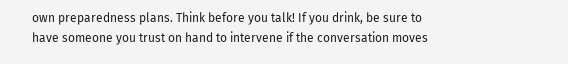own preparedness plans. Think before you talk! If you drink, be sure to have someone you trust on hand to intervene if the conversation moves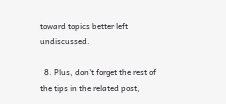toward topics better left undiscussed.

  8. Plus, don't forget the rest of the tips in the related post,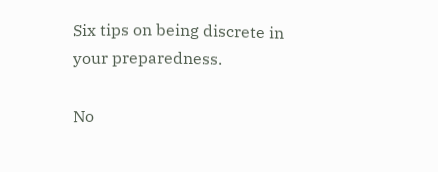Six tips on being discrete in your preparedness.

No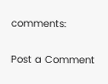comments:

Post a Comment